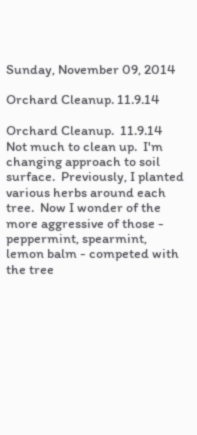Sunday, November 09, 2014

Orchard Cleanup. 11.9.14

Orchard Cleanup.  11.9.14
Not much to clean up.  I'm changing approach to soil surface.  Previously, I planted various herbs around each tree.  Now I wonder of the more aggressive of those - peppermint, spearmint, lemon balm - competed with the tree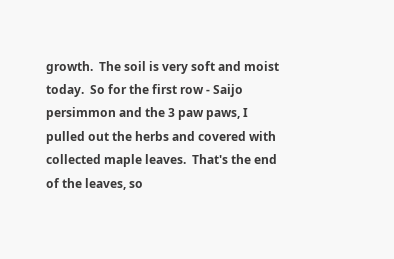growth.  The soil is very soft and moist today.  So for the first row - Saijo persimmon and the 3 paw paws, I pulled out the herbs and covered with collected maple leaves.  That's the end of the leaves, so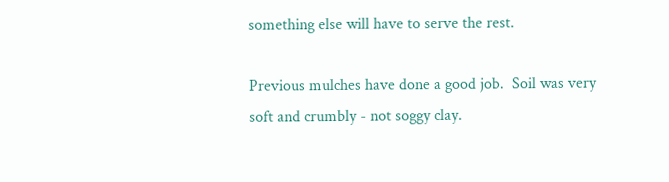something else will have to serve the rest.

Previous mulches have done a good job.  Soil was very soft and crumbly - not soggy clay.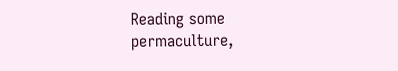Reading some permaculture,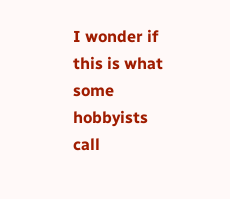I wonder if this is what some hobbyists call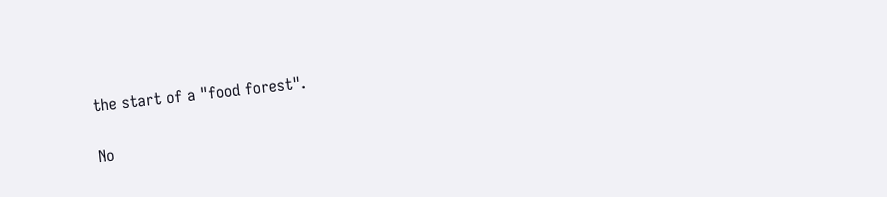the start of a "food forest".

No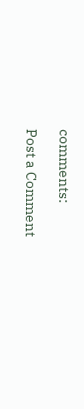comments:

Post a Comment